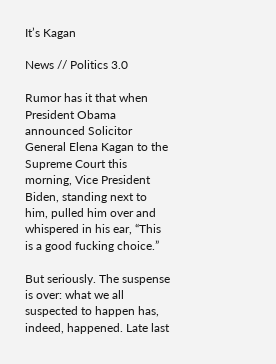It’s Kagan

News // Politics 3.0

Rumor has it that when President Obama announced Solicitor General Elena Kagan to the Supreme Court this morning, Vice President Biden, standing next to him, pulled him over and whispered in his ear, “This is a good fucking choice.”

But seriously. The suspense is over: what we all suspected to happen has, indeed, happened. Late last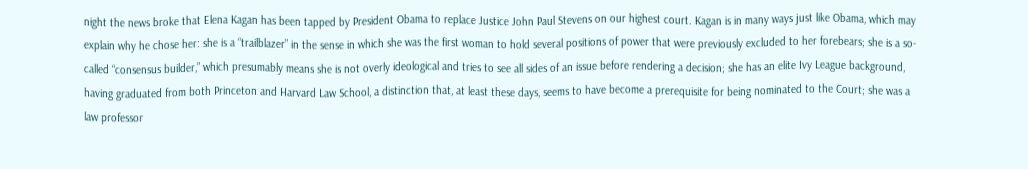night the news broke that Elena Kagan has been tapped by President Obama to replace Justice John Paul Stevens on our highest court. Kagan is in many ways just like Obama, which may explain why he chose her: she is a “trailblazer” in the sense in which she was the first woman to hold several positions of power that were previously excluded to her forebears; she is a so-called “consensus builder,” which presumably means she is not overly ideological and tries to see all sides of an issue before rendering a decision; she has an elite Ivy League background, having graduated from both Princeton and Harvard Law School, a distinction that, at least these days, seems to have become a prerequisite for being nominated to the Court; she was a law professor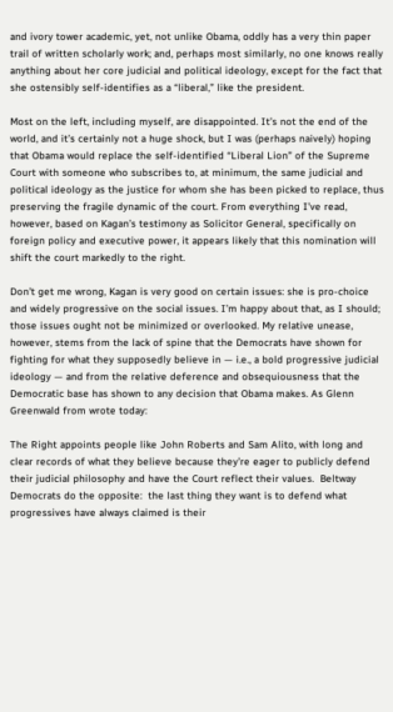and ivory tower academic, yet, not unlike Obama, oddly has a very thin paper trail of written scholarly work; and, perhaps most similarly, no one knows really anything about her core judicial and political ideology, except for the fact that she ostensibly self-identifies as a “liberal,” like the president.

Most on the left, including myself, are disappointed. It’s not the end of the world, and it’s certainly not a huge shock, but I was (perhaps naively) hoping that Obama would replace the self-identified “Liberal Lion” of the Supreme Court with someone who subscribes to, at minimum, the same judicial and political ideology as the justice for whom she has been picked to replace, thus preserving the fragile dynamic of the court. From everything I’ve read, however, based on Kagan’s testimony as Solicitor General, specifically on foreign policy and executive power, it appears likely that this nomination will shift the court markedly to the right.

Don’t get me wrong, Kagan is very good on certain issues: she is pro-choice and widely progressive on the social issues. I’m happy about that, as I should; those issues ought not be minimized or overlooked. My relative unease, however, stems from the lack of spine that the Democrats have shown for fighting for what they supposedly believe in — i.e., a bold progressive judicial ideology — and from the relative deference and obsequiousness that the Democratic base has shown to any decision that Obama makes. As Glenn Greenwald from wrote today:

The Right appoints people like John Roberts and Sam Alito, with long and clear records of what they believe because they’re eager to publicly defend their judicial philosophy and have the Court reflect their values.  Beltway Democrats do the opposite:  the last thing they want is to defend what progressives have always claimed is their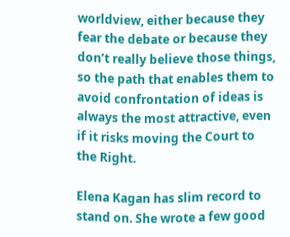worldview, either because they fear the debate or because they don’t really believe those things, so the path that enables them to avoid confrontation of ideas is always the most attractive, even if it risks moving the Court to the Right.

Elena Kagan has slim record to stand on. She wrote a few good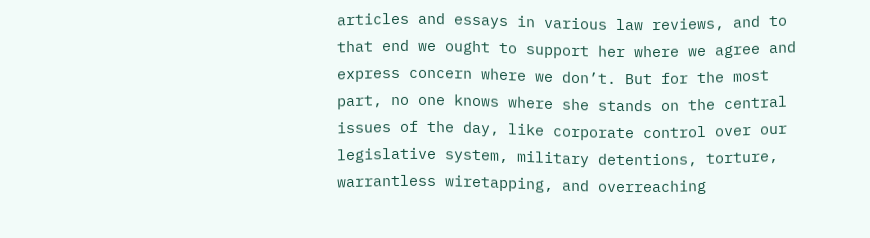articles and essays in various law reviews, and to that end we ought to support her where we agree and express concern where we don’t. But for the most part, no one knows where she stands on the central issues of the day, like corporate control over our legislative system, military detentions, torture, warrantless wiretapping, and overreaching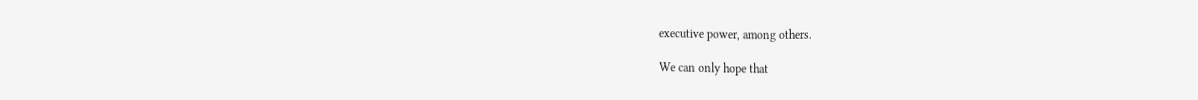executive power, among others.

We can only hope that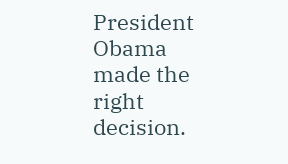President Obama made the right decision.